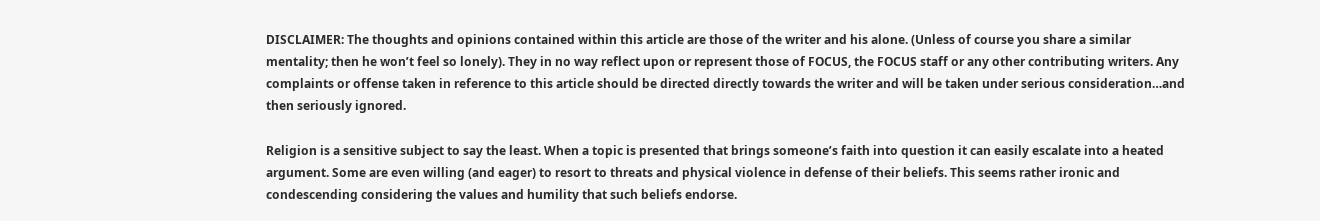DISCLAIMER: The thoughts and opinions contained within this article are those of the writer and his alone. (Unless of course you share a similar mentality; then he won’t feel so lonely). They in no way reflect upon or represent those of FOCUS, the FOCUS staff or any other contributing writers. Any complaints or offense taken in reference to this article should be directed directly towards the writer and will be taken under serious consideration…and then seriously ignored.

Religion is a sensitive subject to say the least. When a topic is presented that brings someone’s faith into question it can easily escalate into a heated argument. Some are even willing (and eager) to resort to threats and physical violence in defense of their beliefs. This seems rather ironic and condescending considering the values and humility that such beliefs endorse.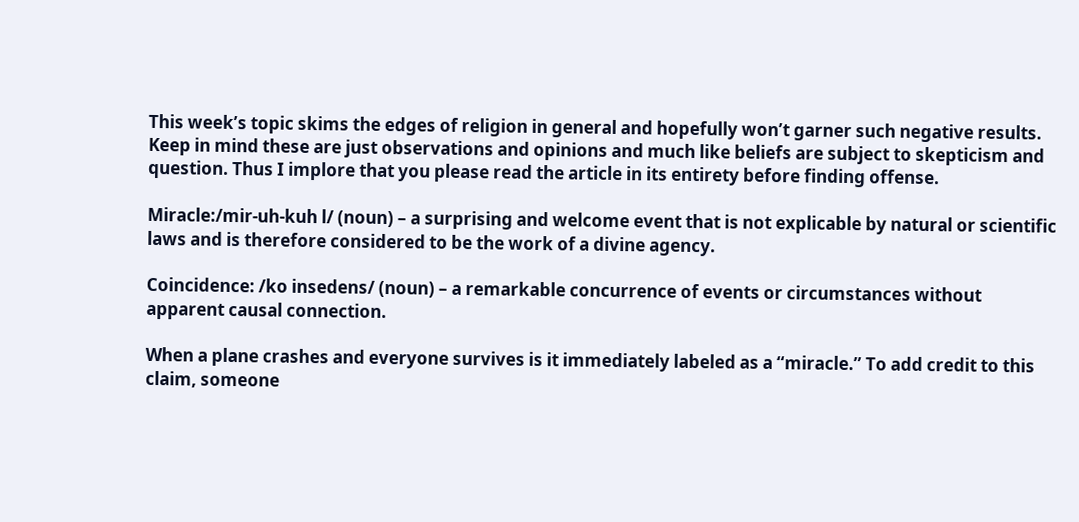This week’s topic skims the edges of religion in general and hopefully won’t garner such negative results. Keep in mind these are just observations and opinions and much like beliefs are subject to skepticism and question. Thus I implore that you please read the article in its entirety before finding offense.

Miracle:/mir-uh-kuh l/ (noun) – a surprising and welcome event that is not explicable by natural or scientific laws and is therefore considered to be the work of a divine agency.

Coincidence: /ko insedens/ (noun) – a remarkable concurrence of events or circumstances without apparent causal connection.

When a plane crashes and everyone survives is it immediately labeled as a “miracle.” To add credit to this claim, someone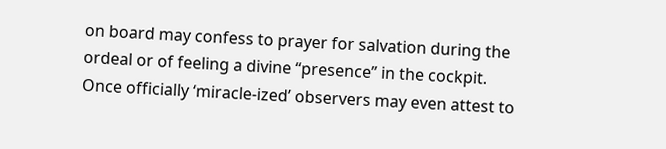on board may confess to prayer for salvation during the ordeal or of feeling a divine “presence” in the cockpit. Once officially ‘miracle-ized’ observers may even attest to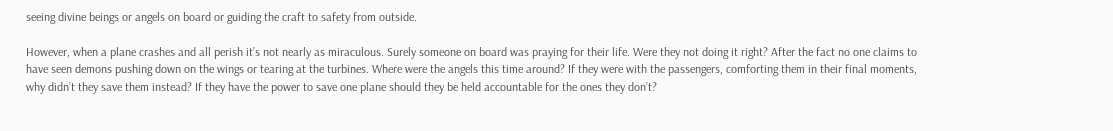seeing divine beings or angels on board or guiding the craft to safety from outside.

However, when a plane crashes and all perish it’s not nearly as miraculous. Surely someone on board was praying for their life. Were they not doing it right? After the fact no one claims to have seen demons pushing down on the wings or tearing at the turbines. Where were the angels this time around? If they were with the passengers, comforting them in their final moments, why didn’t they save them instead? If they have the power to save one plane should they be held accountable for the ones they don’t?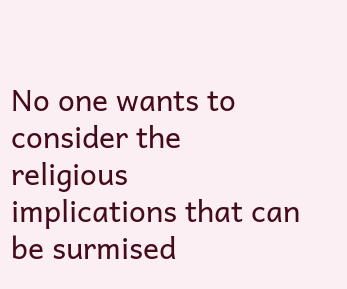No one wants to consider the religious implications that can be surmised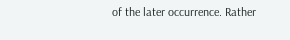of the later occurrence. Rather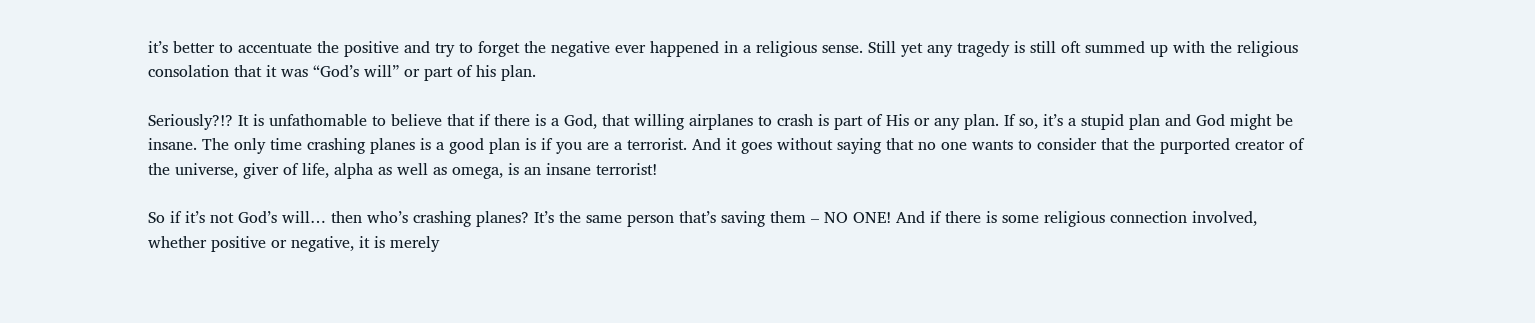it’s better to accentuate the positive and try to forget the negative ever happened in a religious sense. Still yet any tragedy is still oft summed up with the religious consolation that it was “God’s will” or part of his plan.

Seriously?!? It is unfathomable to believe that if there is a God, that willing airplanes to crash is part of His or any plan. If so, it’s a stupid plan and God might be insane. The only time crashing planes is a good plan is if you are a terrorist. And it goes without saying that no one wants to consider that the purported creator of the universe, giver of life, alpha as well as omega, is an insane terrorist!

So if it’s not God’s will… then who’s crashing planes? It’s the same person that’s saving them – NO ONE! And if there is some religious connection involved, whether positive or negative, it is merely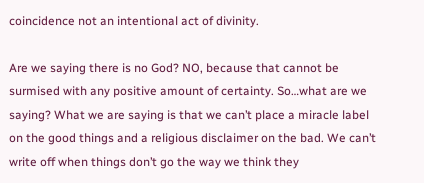coincidence not an intentional act of divinity.

Are we saying there is no God? NO, because that cannot be surmised with any positive amount of certainty. So…what are we saying? What we are saying is that we can’t place a miracle label on the good things and a religious disclaimer on the bad. We can’t write off when things don’t go the way we think they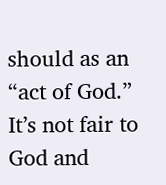should as an “act of God.” It’s not fair to God and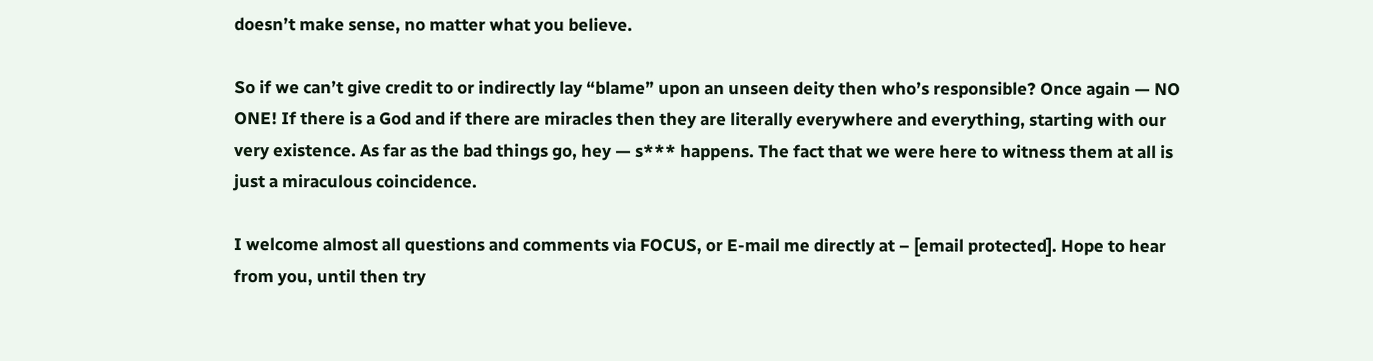doesn’t make sense, no matter what you believe.

So if we can’t give credit to or indirectly lay “blame” upon an unseen deity then who’s responsible? Once again — NO ONE! If there is a God and if there are miracles then they are literally everywhere and everything, starting with our very existence. As far as the bad things go, hey — s*** happens. The fact that we were here to witness them at all is just a miraculous coincidence.

I welcome almost all questions and comments via FOCUS, or E-mail me directly at – [email protected]. Hope to hear from you, until then try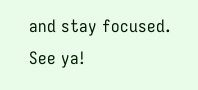and stay focused. See ya!